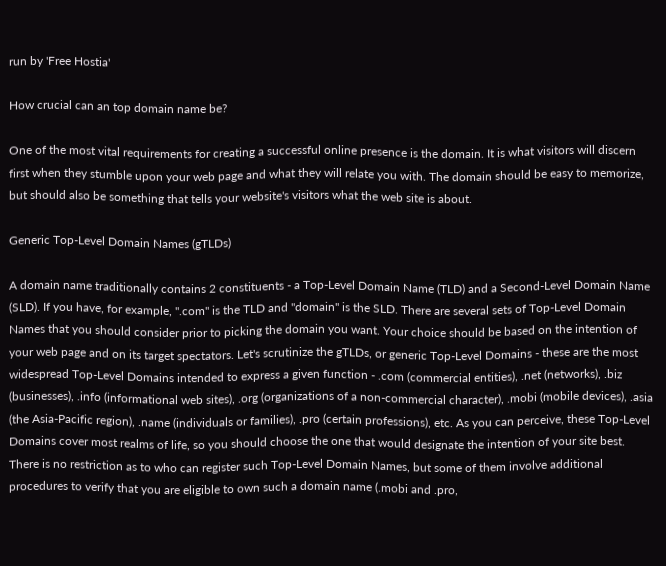run by 'Free Hostia'

How crucial can an top domain name be?

One of the most vital requirements for creating a successful online presence is the domain. It is what visitors will discern first when they stumble upon your web page and what they will relate you with. The domain should be easy to memorize, but should also be something that tells your website's visitors what the web site is about.

Generic Top-Level Domain Names (gTLDs)

A domain name traditionally contains 2 constituents - a Top-Level Domain Name (TLD) and a Second-Level Domain Name (SLD). If you have, for example, ".com" is the TLD and "domain" is the SLD. There are several sets of Top-Level Domain Names that you should consider prior to picking the domain you want. Your choice should be based on the intention of your web page and on its target spectators. Let's scrutinize the gTLDs, or generic Top-Level Domains - these are the most widespread Top-Level Domains intended to express a given function - .com (commercial entities), .net (networks), .biz (businesses), .info (informational web sites), .org (organizations of a non-commercial character), .mobi (mobile devices), .asia (the Asia-Pacific region), .name (individuals or families), .pro (certain professions), etc. As you can perceive, these Top-Level Domains cover most realms of life, so you should choose the one that would designate the intention of your site best. There is no restriction as to who can register such Top-Level Domain Names, but some of them involve additional procedures to verify that you are eligible to own such a domain name (.mobi and .pro,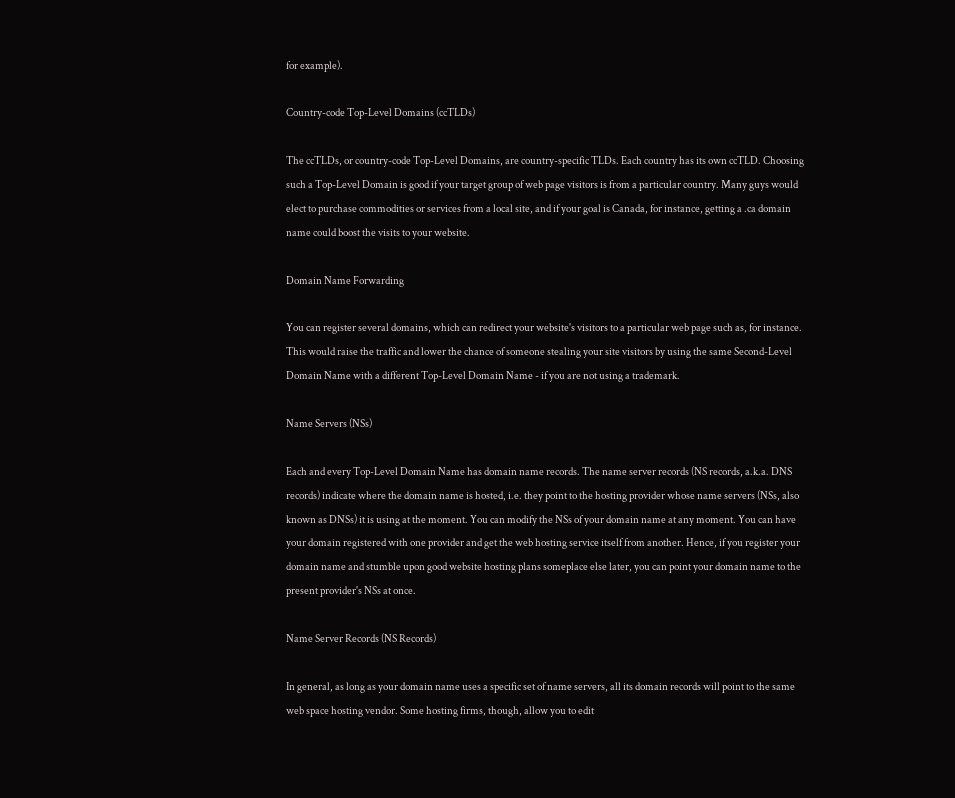for example).

Country-code Top-Level Domains (ccTLDs)

The ccTLDs, or country-code Top-Level Domains, are country-specific TLDs. Each country has its own ccTLD. Choosing such a Top-Level Domain is good if your target group of web page visitors is from a particular country. Many guys would elect to purchase commodities or services from a local site, and if your goal is Canada, for instance, getting a .ca domain name could boost the visits to your website.

Domain Name Forwarding

You can register several domains, which can redirect your website's visitors to a particular web page such as, for instance. This would raise the traffic and lower the chance of someone stealing your site visitors by using the same Second-Level Domain Name with a different Top-Level Domain Name - if you are not using a trademark.

Name Servers (NSs)

Each and every Top-Level Domain Name has domain name records. The name server records (NS records, a.k.a. DNS records) indicate where the domain name is hosted, i.e. they point to the hosting provider whose name servers (NSs, also known as DNSs) it is using at the moment. You can modify the NSs of your domain name at any moment. You can have your domain registered with one provider and get the web hosting service itself from another. Hence, if you register your domain name and stumble upon good website hosting plans someplace else later, you can point your domain name to the present provider's NSs at once.

Name Server Records (NS Records)

In general, as long as your domain name uses a specific set of name servers, all its domain records will point to the same web space hosting vendor. Some hosting firms, though, allow you to edit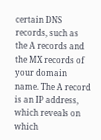certain DNS records, such as the A records and the MX records of your domain name. The A record is an IP address, which reveals on which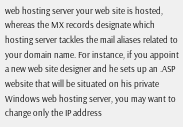web hosting server your web site is hosted, whereas the MX records designate which hosting server tackles the mail aliases related to your domain name. For instance, if you appoint a new web site designer and he sets up an .ASP website that will be situated on his private Windows web hosting server, you may want to change only the IP address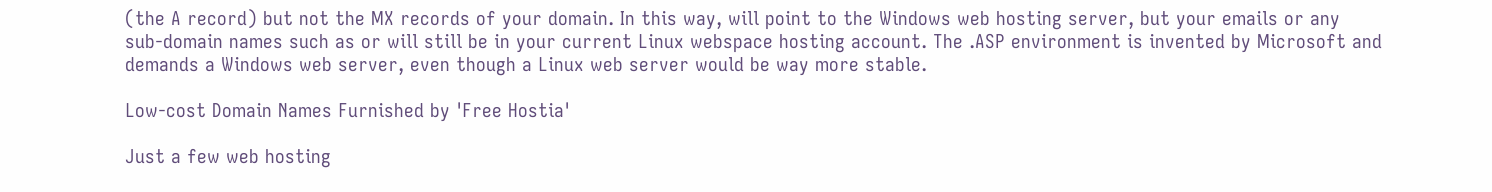(the A record) but not the MX records of your domain. In this way, will point to the Windows web hosting server, but your emails or any sub-domain names such as or will still be in your current Linux webspace hosting account. The .ASP environment is invented by Microsoft and demands a Windows web server, even though a Linux web server would be way more stable.

Low-cost Domain Names Furnished by 'Free Hostia'

Just a few web hosting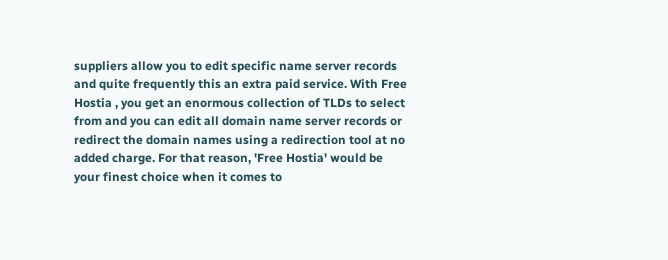suppliers allow you to edit specific name server records and quite frequently this an extra paid service. With Free Hostia , you get an enormous collection of TLDs to select from and you can edit all domain name server records or redirect the domain names using a redirection tool at no added charge. For that reason, 'Free Hostia' would be your finest choice when it comes to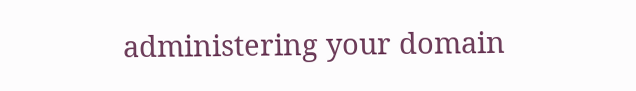administering your domain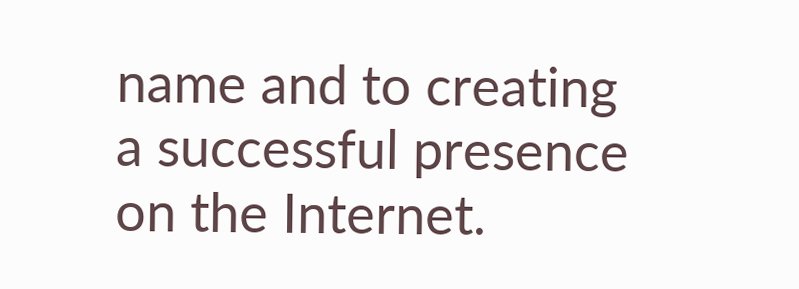name and to creating a successful presence on the Internet.